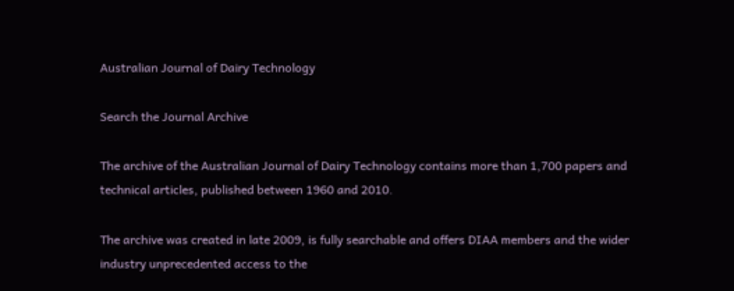Australian Journal of Dairy Technology

Search the Journal Archive

The archive of the Australian Journal of Dairy Technology contains more than 1,700 papers and technical articles, published between 1960 and 2010.

The archive was created in late 2009, is fully searchable and offers DIAA members and the wider industry unprecedented access to the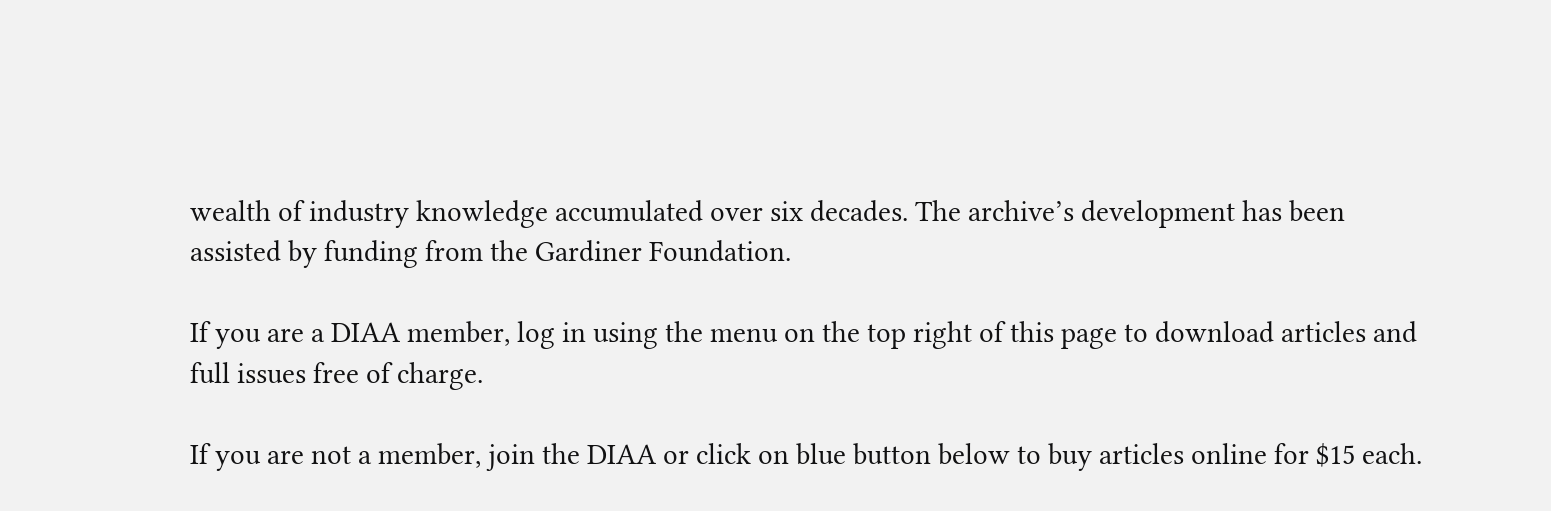wealth of industry knowledge accumulated over six decades. The archive’s development has been assisted by funding from the Gardiner Foundation.

If you are a DIAA member, log in using the menu on the top right of this page to download articles and full issues free of charge.

If you are not a member, join the DIAA or click on blue button below to buy articles online for $15 each.